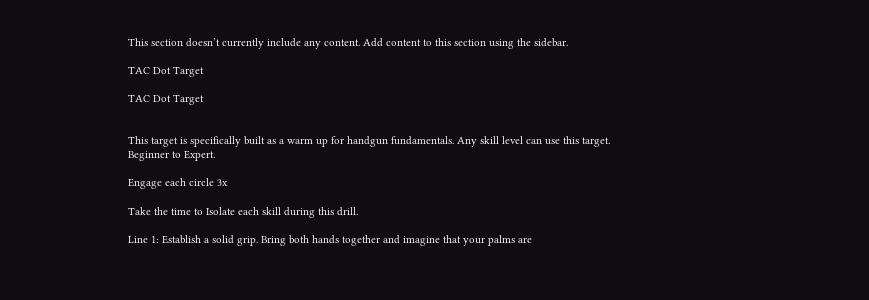This section doesn’t currently include any content. Add content to this section using the sidebar.

TAC Dot Target

TAC Dot Target


This target is specifically built as a warm up for handgun fundamentals. Any skill level can use this target. Beginner to Expert.

Engage each circle 3x

Take the time to Isolate each skill during this drill.

Line 1: Establish a solid grip. Bring both hands together and imagine that your palms are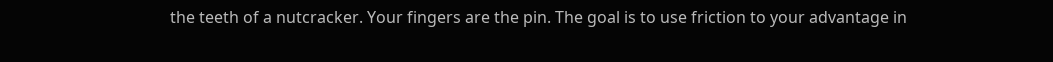the teeth of a nutcracker. Your fingers are the pin. The goal is to use friction to your advantage in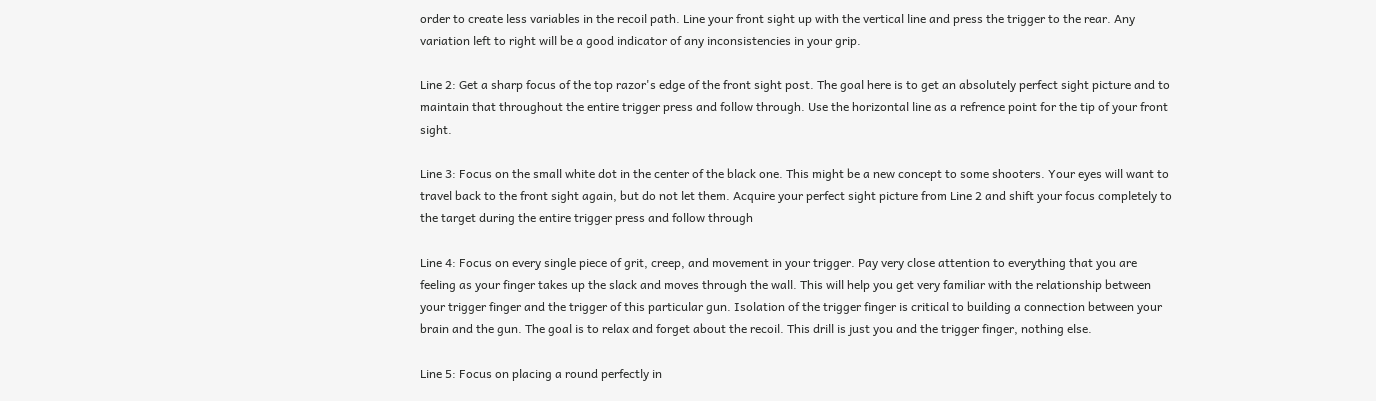order to create less variables in the recoil path. Line your front sight up with the vertical line and press the trigger to the rear. Any variation left to right will be a good indicator of any inconsistencies in your grip.

Line 2: Get a sharp focus of the top razor's edge of the front sight post. The goal here is to get an absolutely perfect sight picture and to maintain that throughout the entire trigger press and follow through. Use the horizontal line as a refrence point for the tip of your front sight.

Line 3: Focus on the small white dot in the center of the black one. This might be a new concept to some shooters. Your eyes will want to travel back to the front sight again, but do not let them. Acquire your perfect sight picture from Line 2 and shift your focus completely to the target during the entire trigger press and follow through

Line 4: Focus on every single piece of grit, creep, and movement in your trigger. Pay very close attention to everything that you are feeling as your finger takes up the slack and moves through the wall. This will help you get very familiar with the relationship between your trigger finger and the trigger of this particular gun. Isolation of the trigger finger is critical to building a connection between your brain and the gun. The goal is to relax and forget about the recoil. This drill is just you and the trigger finger, nothing else.

Line 5: Focus on placing a round perfectly in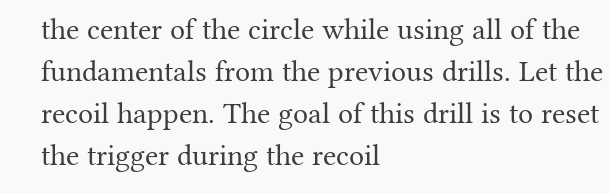the center of the circle while using all of the fundamentals from the previous drills. Let the recoil happen. The goal of this drill is to reset the trigger during the recoil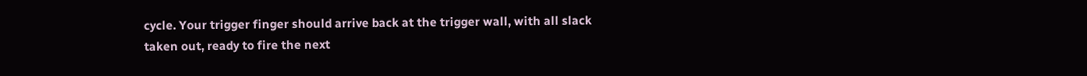cycle. Your trigger finger should arrive back at the trigger wall, with all slack taken out, ready to fire the next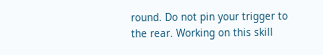round. Do not pin your trigger to the rear. Working on this skill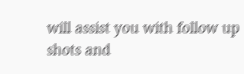will assist you with follow up shots and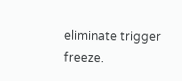eliminate trigger freeze.